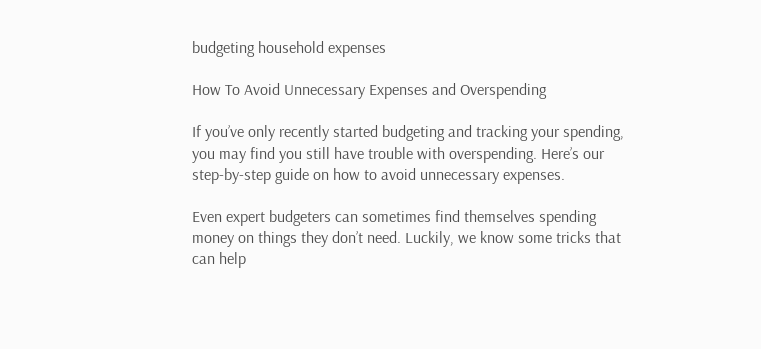budgeting household expenses

How To Avoid Unnecessary Expenses and Overspending

If you’ve only recently started budgeting and tracking your spending, you may find you still have trouble with overspending. Here’s our step-by-step guide on how to avoid unnecessary expenses.

Even expert budgeters can sometimes find themselves spending money on things they don’t need. Luckily, we know some tricks that can help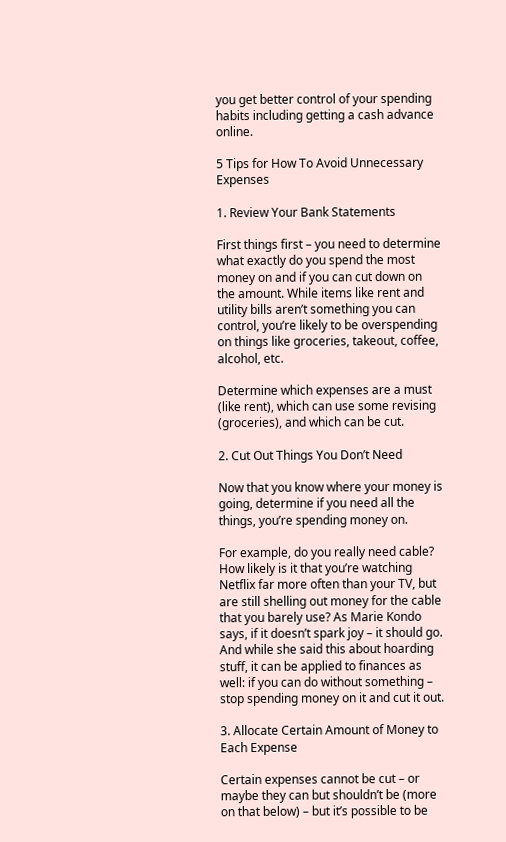you get better control of your spending habits including getting a cash advance online.

5 Tips for How To Avoid Unnecessary Expenses

1. Review Your Bank Statements

First things first – you need to determine what exactly do you spend the most money on and if you can cut down on the amount. While items like rent and utility bills aren’t something you can control, you’re likely to be overspending on things like groceries, takeout, coffee, alcohol, etc.

Determine which expenses are a must (like rent), which can use some revising (groceries), and which can be cut.

2. Cut Out Things You Don’t Need

Now that you know where your money is going, determine if you need all the things, you’re spending money on.

For example, do you really need cable? How likely is it that you’re watching Netflix far more often than your TV, but are still shelling out money for the cable that you barely use? As Marie Kondo says, if it doesn’t spark joy – it should go. And while she said this about hoarding stuff, it can be applied to finances as well: if you can do without something – stop spending money on it and cut it out.

3. Allocate Certain Amount of Money to Each Expense

Certain expenses cannot be cut – or maybe they can but shouldn’t be (more on that below) – but it’s possible to be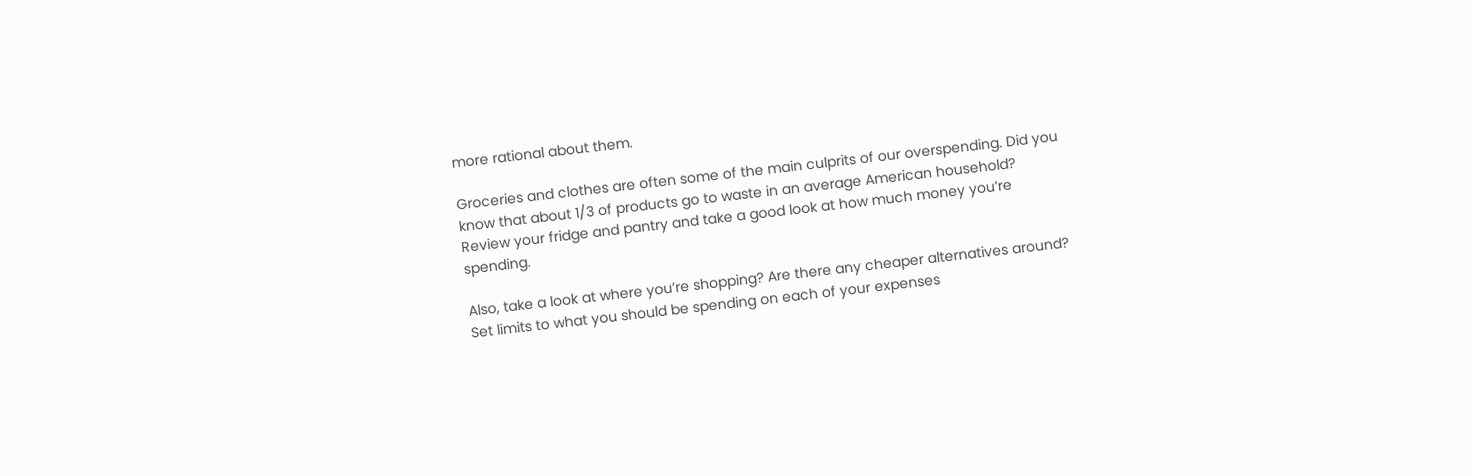more rational about them.

Groceries and clothes are often some of the main culprits of our overspending. Did you know that about 1/3 of products go to waste in an average American household? Review your fridge and pantry and take a good look at how much money you’re spending.

Also, take a look at where you’re shopping? Are there any cheaper alternatives around? Set limits to what you should be spending on each of your expenses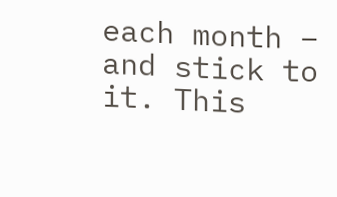each month – and stick to it. This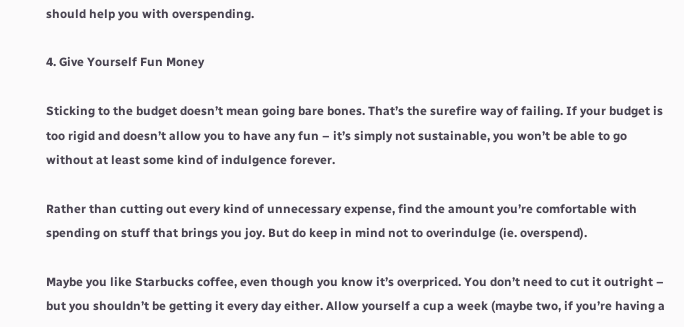should help you with overspending.

4. Give Yourself Fun Money

Sticking to the budget doesn’t mean going bare bones. That’s the surefire way of failing. If your budget is too rigid and doesn’t allow you to have any fun – it’s simply not sustainable, you won’t be able to go without at least some kind of indulgence forever.

Rather than cutting out every kind of unnecessary expense, find the amount you’re comfortable with spending on stuff that brings you joy. But do keep in mind not to overindulge (ie. overspend).

Maybe you like Starbucks coffee, even though you know it’s overpriced. You don’t need to cut it outright – but you shouldn’t be getting it every day either. Allow yourself a cup a week (maybe two, if you’re having a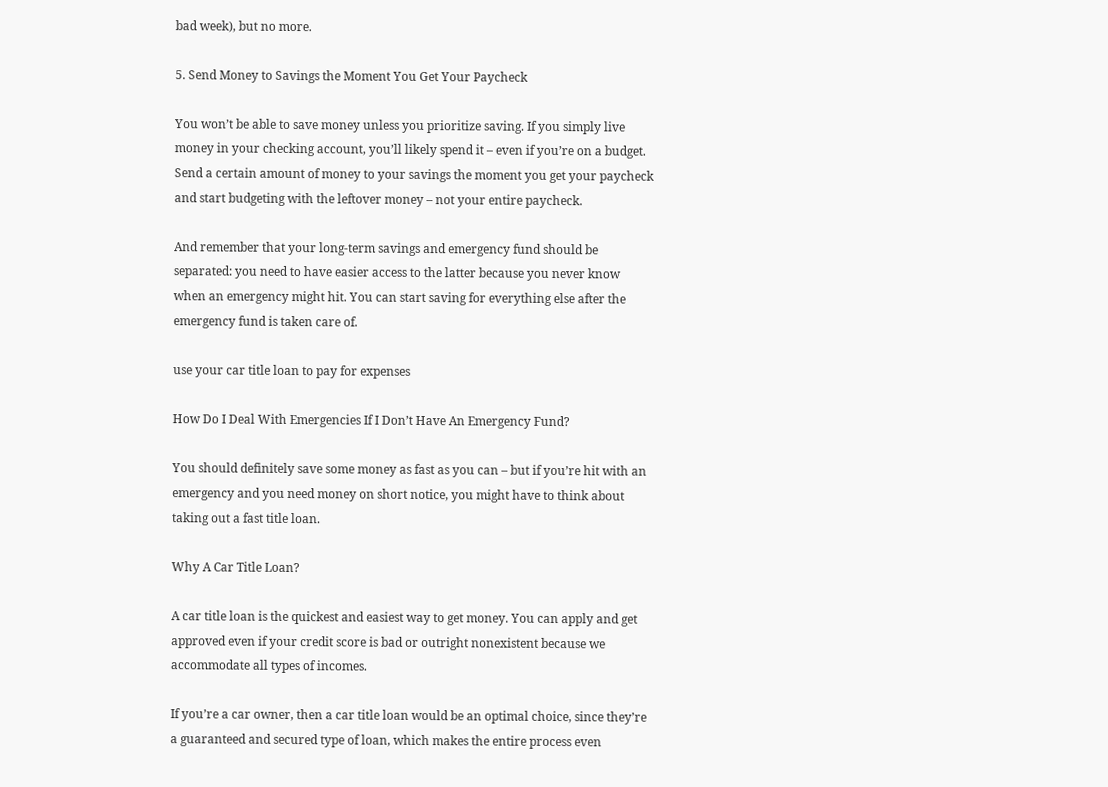bad week), but no more.

5. Send Money to Savings the Moment You Get Your Paycheck

You won’t be able to save money unless you prioritize saving. If you simply live money in your checking account, you’ll likely spend it – even if you’re on a budget. Send a certain amount of money to your savings the moment you get your paycheck and start budgeting with the leftover money – not your entire paycheck.

And remember that your long-term savings and emergency fund should be separated: you need to have easier access to the latter because you never know when an emergency might hit. You can start saving for everything else after the emergency fund is taken care of.

use your car title loan to pay for expenses

How Do I Deal With Emergencies If I Don’t Have An Emergency Fund?

You should definitely save some money as fast as you can – but if you’re hit with an emergency and you need money on short notice, you might have to think about taking out a fast title loan.

Why A Car Title Loan?

A car title loan is the quickest and easiest way to get money. You can apply and get approved even if your credit score is bad or outright nonexistent because we accommodate all types of incomes.

If you’re a car owner, then a car title loan would be an optimal choice, since they’re a guaranteed and secured type of loan, which makes the entire process even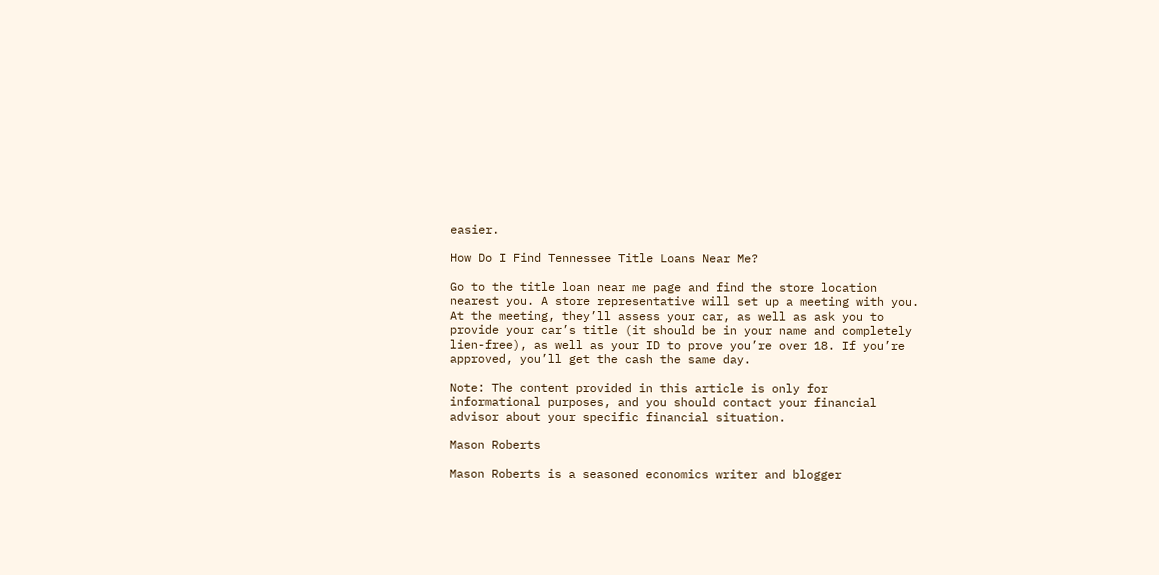easier.

How Do I Find Tennessee Title Loans Near Me?

Go to the title loan near me page and find the store location nearest you. A store representative will set up a meeting with you. At the meeting, they’ll assess your car, as well as ask you to provide your car’s title (it should be in your name and completely lien-free), as well as your ID to prove you’re over 18. If you’re approved, you’ll get the cash the same day.

Note: The content provided in this article is only for informational purposes, and you should contact your financial advisor about your specific financial situation.

Mason Roberts

Mason Roberts is a seasoned economics writer and blogger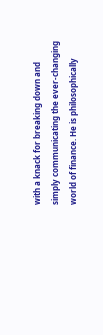with a knack for breaking down and simply communicating the ever-changing world of finance. He is philosophically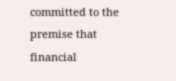committed to the premise that financial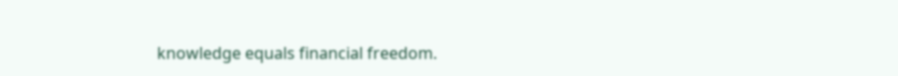knowledge equals financial freedom.